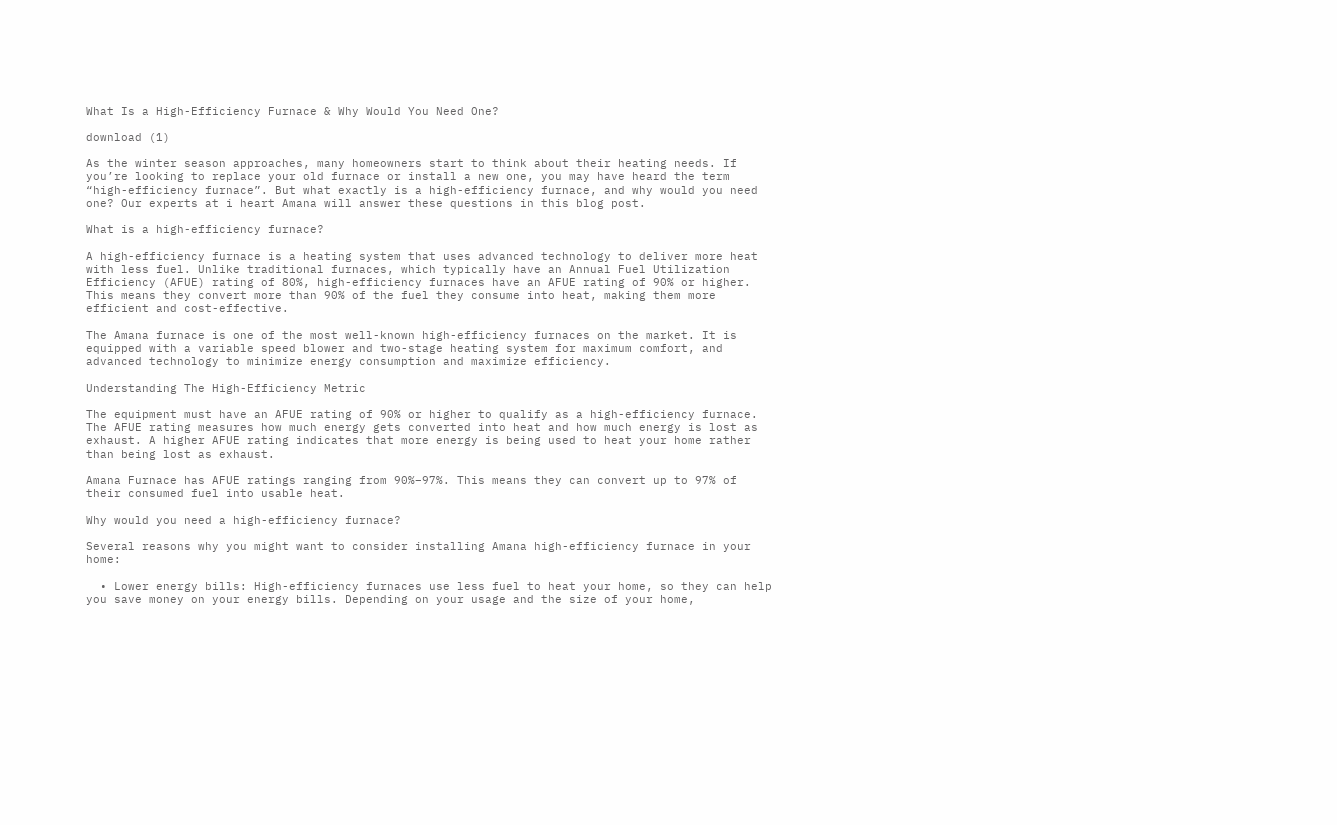What Is a High-Efficiency Furnace & Why Would You Need One?

download (1)

As the winter season approaches, many homeowners start to think about their heating needs. If you’re looking to replace your old furnace or install a new one, you may have heard the term “high-efficiency furnace”. But what exactly is a high-efficiency furnace, and why would you need one? Our experts at i heart Amana will answer these questions in this blog post.

What is a high-efficiency furnace?

A high-efficiency furnace is a heating system that uses advanced technology to deliver more heat with less fuel. Unlike traditional furnaces, which typically have an Annual Fuel Utilization Efficiency (AFUE) rating of 80%, high-efficiency furnaces have an AFUE rating of 90% or higher. This means they convert more than 90% of the fuel they consume into heat, making them more efficient and cost-effective.

The Amana furnace is one of the most well-known high-efficiency furnaces on the market. It is equipped with a variable speed blower and two-stage heating system for maximum comfort, and advanced technology to minimize energy consumption and maximize efficiency.

Understanding The High-Efficiency Metric

The equipment must have an AFUE rating of 90% or higher to qualify as a high-efficiency furnace. The AFUE rating measures how much energy gets converted into heat and how much energy is lost as exhaust. A higher AFUE rating indicates that more energy is being used to heat your home rather than being lost as exhaust.

Amana Furnace has AFUE ratings ranging from 90%–97%. This means they can convert up to 97% of their consumed fuel into usable heat.

Why would you need a high-efficiency furnace?

Several reasons why you might want to consider installing Amana high-efficiency furnace in your home:

  • Lower energy bills: High-efficiency furnaces use less fuel to heat your home, so they can help you save money on your energy bills. Depending on your usage and the size of your home,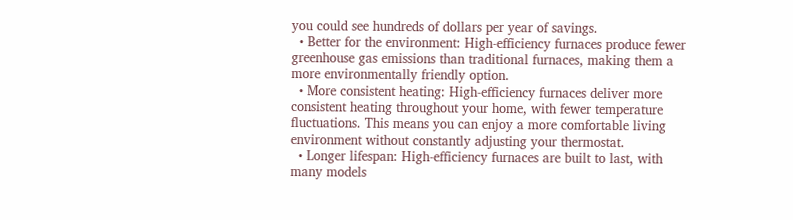you could see hundreds of dollars per year of savings.
  • Better for the environment: High-efficiency furnaces produce fewer greenhouse gas emissions than traditional furnaces, making them a more environmentally friendly option.
  • More consistent heating: High-efficiency furnaces deliver more consistent heating throughout your home, with fewer temperature fluctuations. This means you can enjoy a more comfortable living environment without constantly adjusting your thermostat.
  • Longer lifespan: High-efficiency furnaces are built to last, with many models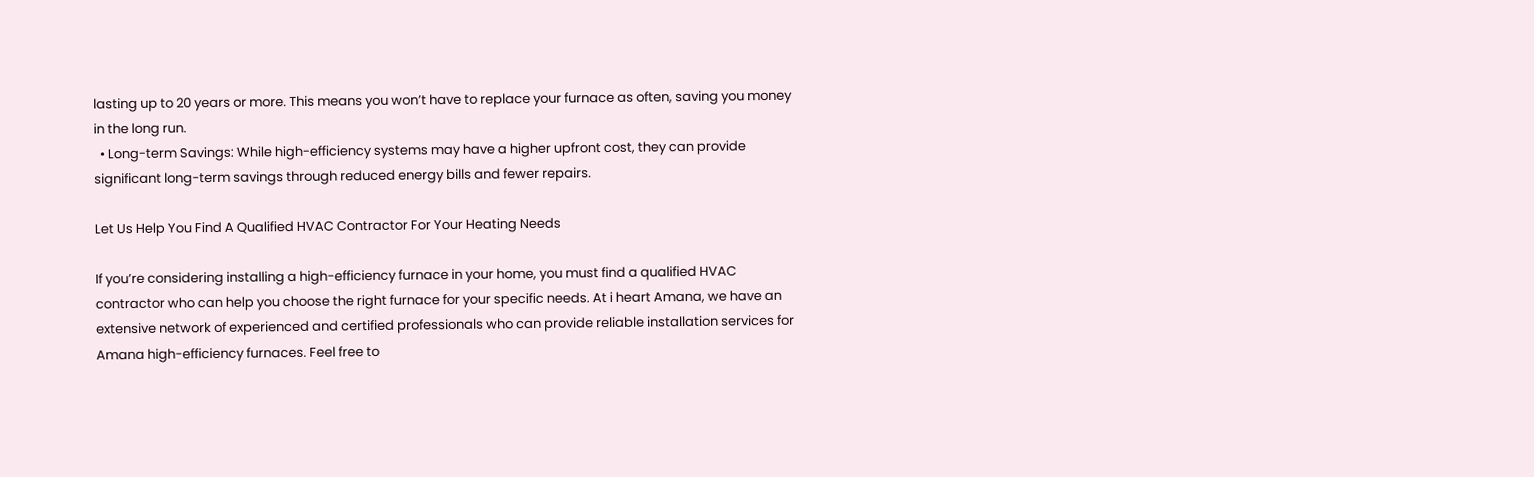lasting up to 20 years or more. This means you won’t have to replace your furnace as often, saving you money in the long run.
  • Long-term Savings: While high-efficiency systems may have a higher upfront cost, they can provide significant long-term savings through reduced energy bills and fewer repairs.

Let Us Help You Find A Qualified HVAC Contractor For Your Heating Needs

If you’re considering installing a high-efficiency furnace in your home, you must find a qualified HVAC contractor who can help you choose the right furnace for your specific needs. At i heart Amana, we have an extensive network of experienced and certified professionals who can provide reliable installation services for Amana high-efficiency furnaces. Feel free to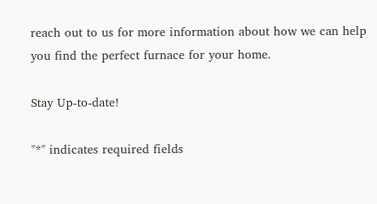reach out to us for more information about how we can help you find the perfect furnace for your home.

Stay Up-to-date!

"*" indicates required fields